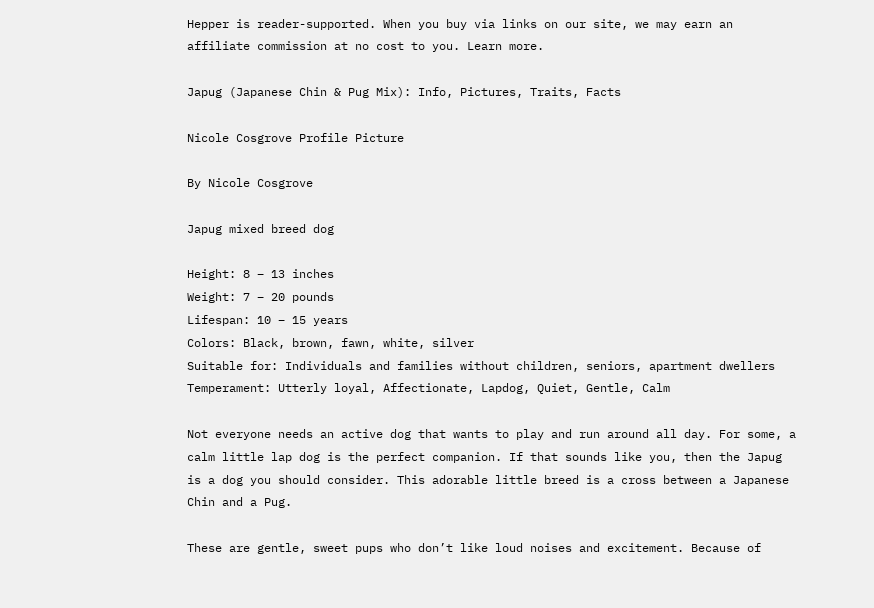Hepper is reader-supported. When you buy via links on our site, we may earn an affiliate commission at no cost to you. Learn more.

Japug (Japanese Chin & Pug Mix): Info, Pictures, Traits, Facts

Nicole Cosgrove Profile Picture

By Nicole Cosgrove

Japug mixed breed dog

Height: 8 – 13 inches
Weight: 7 – 20 pounds
Lifespan: 10 – 15 years
Colors: Black, brown, fawn, white, silver
Suitable for: Individuals and families without children, seniors, apartment dwellers
Temperament: Utterly loyal, Affectionate, Lapdog, Quiet, Gentle, Calm

Not everyone needs an active dog that wants to play and run around all day. For some, a calm little lap dog is the perfect companion. If that sounds like you, then the Japug is a dog you should consider. This adorable little breed is a cross between a Japanese Chin and a Pug.

These are gentle, sweet pups who don’t like loud noises and excitement. Because of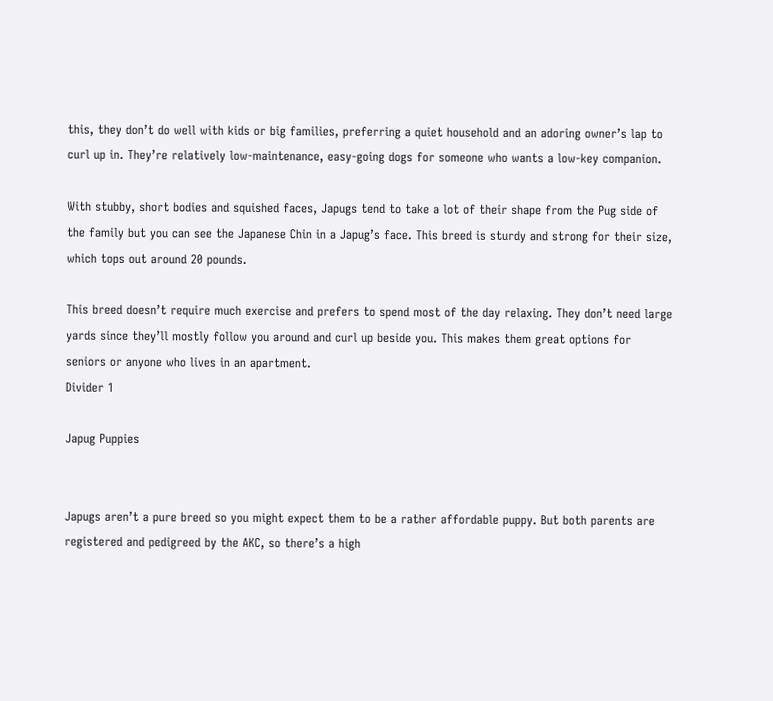this, they don’t do well with kids or big families, preferring a quiet household and an adoring owner’s lap to curl up in. They’re relatively low-maintenance, easy-going dogs for someone who wants a low-key companion.

With stubby, short bodies and squished faces, Japugs tend to take a lot of their shape from the Pug side of the family but you can see the Japanese Chin in a Japug’s face. This breed is sturdy and strong for their size, which tops out around 20 pounds.

This breed doesn’t require much exercise and prefers to spend most of the day relaxing. They don’t need large yards since they’ll mostly follow you around and curl up beside you. This makes them great options for seniors or anyone who lives in an apartment.
Divider 1

Japug Puppies


Japugs aren’t a pure breed so you might expect them to be a rather affordable puppy. But both parents are registered and pedigreed by the AKC, so there’s a high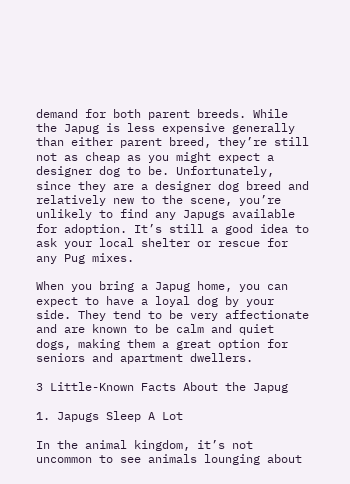demand for both parent breeds. While the Japug is less expensive generally than either parent breed, they’re still not as cheap as you might expect a designer dog to be. Unfortunately, since they are a designer dog breed and relatively new to the scene, you’re unlikely to find any Japugs available for adoption. It’s still a good idea to ask your local shelter or rescue for any Pug mixes.

When you bring a Japug home, you can expect to have a loyal dog by your side. They tend to be very affectionate and are known to be calm and quiet dogs, making them a great option for seniors and apartment dwellers.

3 Little-Known Facts About the Japug

1. Japugs Sleep A Lot

In the animal kingdom, it’s not uncommon to see animals lounging about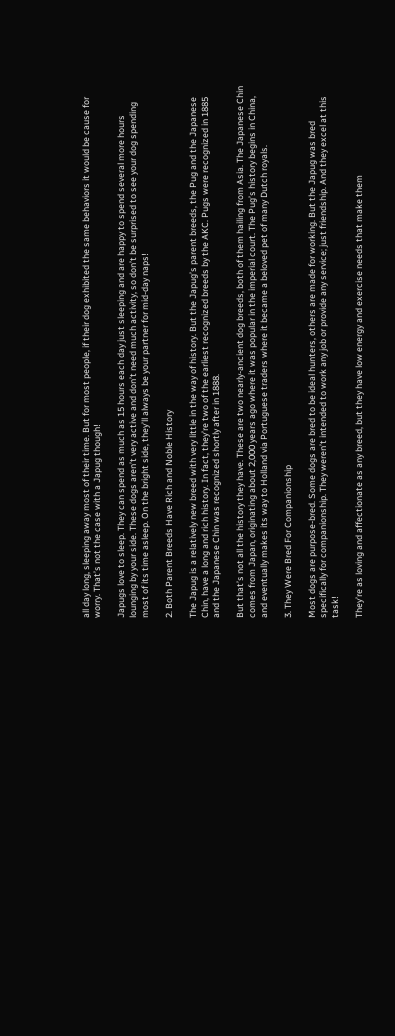all day long, sleeping away most of their time. But for most people, if their dog exhibited the same behaviors it would be cause for worry. That’s not the case with a Japug though!

Japugs love to sleep. They can spend as much as 15 hours each day just sleeping and are happy to spend several more hours lounging by your side. These dogs aren’t very active and don’t need much activity, so don’t be surprised to see your dog spending most of its time asleep. On the bright side, they’ll always be your partner for mid-day naps!

2. Both Parent Breeds Have Rich and Noble History

The Japug is a relatively new breed with very little in the way of history. But the Japug’s parent breeds, the Pug and the Japanese Chin, have a long and rich history. In fact, they’re two of the earliest recognized breeds by the AKC. Pugs were recognized in 1885 and the Japanese Chin was recognized shortly after in 1888.

But that’s not all the history they have. These are two nearly-ancient dog breeds, both of them hailing from Asia. The Japanese Chin comes from Japan, originating about 2,000 years ago where it was popular in the imperial court. The Pug’s history begins in China, and eventually makes its way to Holland via Portuguese traders where it became a beloved pet of many Dutch royals.

3. They Were Bred For Companionship

Most dogs are purpose-bred. Some dogs are bred to be ideal hunters, others are made for working. But the Japug was bred specifically for companionship. They weren’t intended to work any job or provide any service; just friendship. And they excel at this task!

They’re as loving and affectionate as any breed, but they have low energy and exercise needs that make them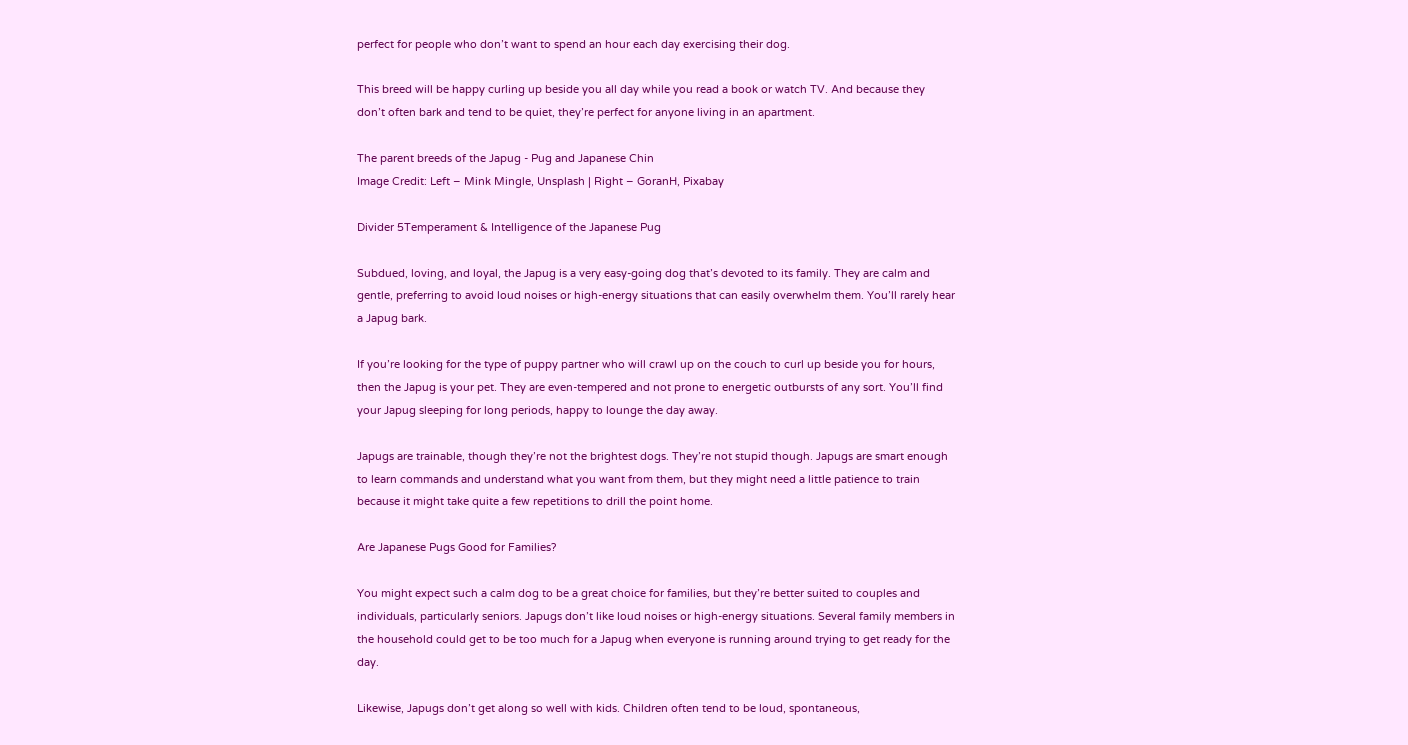perfect for people who don’t want to spend an hour each day exercising their dog.

This breed will be happy curling up beside you all day while you read a book or watch TV. And because they don’t often bark and tend to be quiet, they’re perfect for anyone living in an apartment.

The parent breeds of the Japug - Pug and Japanese Chin
Image Credit: Left – Mink Mingle, Unsplash | Right – GoranH, Pixabay

Divider 5Temperament & Intelligence of the Japanese Pug

Subdued, loving, and loyal, the Japug is a very easy-going dog that’s devoted to its family. They are calm and gentle, preferring to avoid loud noises or high-energy situations that can easily overwhelm them. You’ll rarely hear a Japug bark.

If you’re looking for the type of puppy partner who will crawl up on the couch to curl up beside you for hours, then the Japug is your pet. They are even-tempered and not prone to energetic outbursts of any sort. You’ll find your Japug sleeping for long periods, happy to lounge the day away.

Japugs are trainable, though they’re not the brightest dogs. They’re not stupid though. Japugs are smart enough to learn commands and understand what you want from them, but they might need a little patience to train because it might take quite a few repetitions to drill the point home.

Are Japanese Pugs Good for Families?

You might expect such a calm dog to be a great choice for families, but they’re better suited to couples and individuals, particularly seniors. Japugs don’t like loud noises or high-energy situations. Several family members in the household could get to be too much for a Japug when everyone is running around trying to get ready for the day.

Likewise, Japugs don’t get along so well with kids. Children often tend to be loud, spontaneous,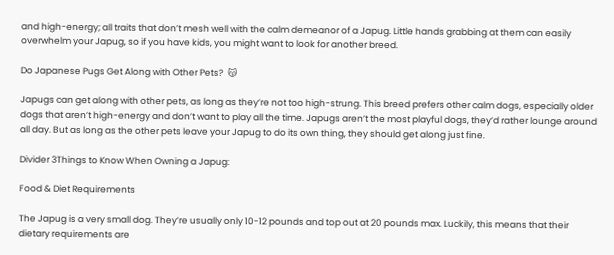and high-energy; all traits that don’t mesh well with the calm demeanor of a Japug. Little hands grabbing at them can easily overwhelm your Japug, so if you have kids, you might want to look for another breed.

Do Japanese Pugs Get Along with Other Pets?  😽

Japugs can get along with other pets, as long as they’re not too high-strung. This breed prefers other calm dogs, especially older dogs that aren’t high-energy and don’t want to play all the time. Japugs aren’t the most playful dogs, they’d rather lounge around all day. But as long as the other pets leave your Japug to do its own thing, they should get along just fine.

Divider 3Things to Know When Owning a Japug:

Food & Diet Requirements

The Japug is a very small dog. They’re usually only 10-12 pounds and top out at 20 pounds max. Luckily, this means that their dietary requirements are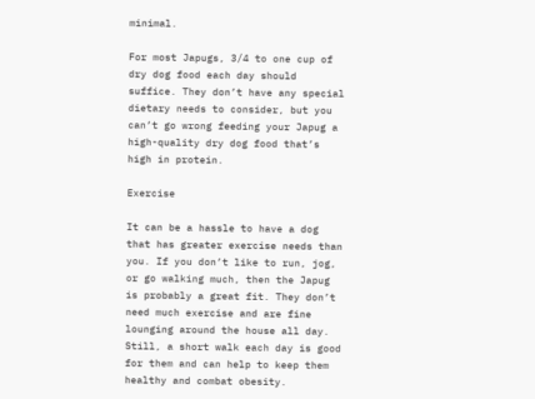minimal.

For most Japugs, 3/4 to one cup of dry dog food each day should suffice. They don’t have any special dietary needs to consider, but you can’t go wrong feeding your Japug a high-quality dry dog food that’s high in protein.

Exercise

It can be a hassle to have a dog that has greater exercise needs than you. If you don’t like to run, jog, or go walking much, then the Japug is probably a great fit. They don’t need much exercise and are fine lounging around the house all day. Still, a short walk each day is good for them and can help to keep them healthy and combat obesity.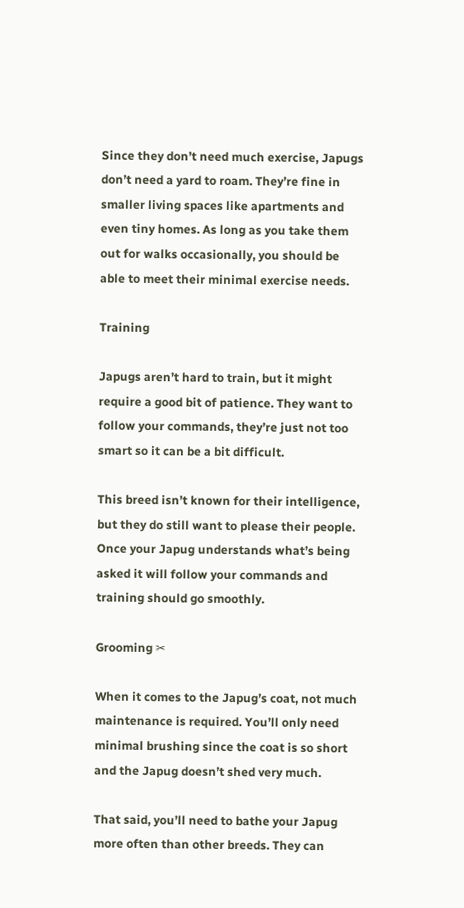Since they don’t need much exercise, Japugs don’t need a yard to roam. They’re fine in smaller living spaces like apartments and even tiny homes. As long as you take them out for walks occasionally, you should be able to meet their minimal exercise needs.

Training

Japugs aren’t hard to train, but it might require a good bit of patience. They want to follow your commands, they’re just not too smart so it can be a bit difficult.

This breed isn’t known for their intelligence, but they do still want to please their people. Once your Japug understands what’s being asked it will follow your commands and training should go smoothly.

Grooming ✂

When it comes to the Japug’s coat, not much maintenance is required. You’ll only need minimal brushing since the coat is so short and the Japug doesn’t shed very much.

That said, you’ll need to bathe your Japug more often than other breeds. They can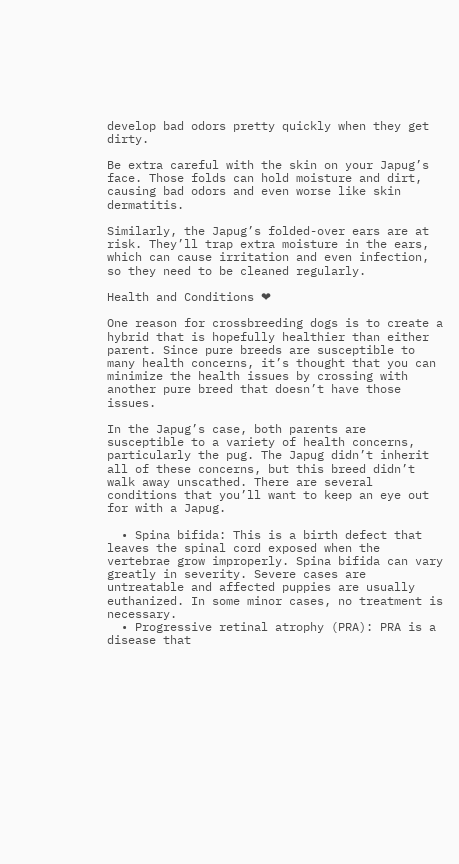develop bad odors pretty quickly when they get dirty.

Be extra careful with the skin on your Japug’s face. Those folds can hold moisture and dirt, causing bad odors and even worse like skin dermatitis.

Similarly, the Japug’s folded-over ears are at risk. They’ll trap extra moisture in the ears, which can cause irritation and even infection, so they need to be cleaned regularly.

Health and Conditions ❤

One reason for crossbreeding dogs is to create a hybrid that is hopefully healthier than either parent. Since pure breeds are susceptible to many health concerns, it’s thought that you can minimize the health issues by crossing with another pure breed that doesn’t have those issues.

In the Japug’s case, both parents are susceptible to a variety of health concerns, particularly the pug. The Japug didn’t inherit all of these concerns, but this breed didn’t walk away unscathed. There are several conditions that you’ll want to keep an eye out for with a Japug.

  • Spina bifida: This is a birth defect that leaves the spinal cord exposed when the vertebrae grow improperly. Spina bifida can vary greatly in severity. Severe cases are untreatable and affected puppies are usually euthanized. In some minor cases, no treatment is necessary.
  • Progressive retinal atrophy (PRA): PRA is a disease that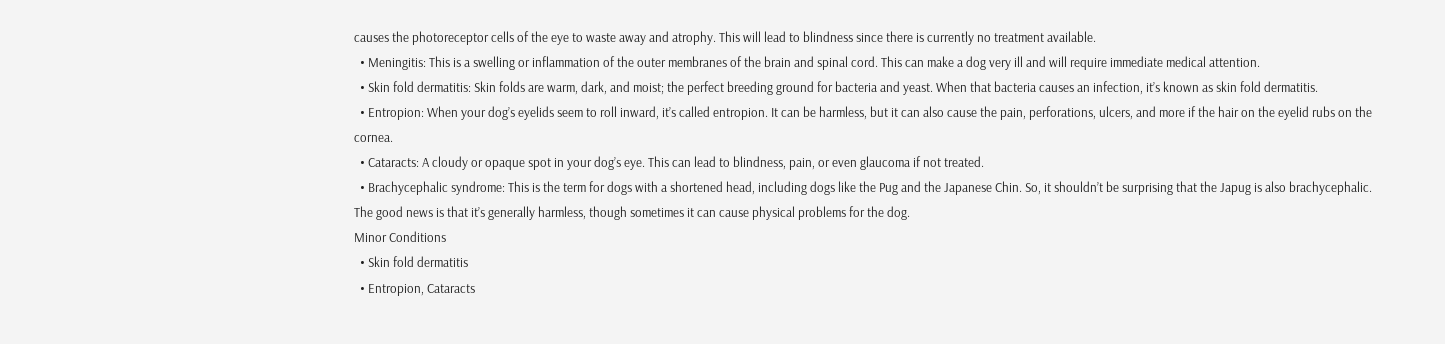causes the photoreceptor cells of the eye to waste away and atrophy. This will lead to blindness since there is currently no treatment available.
  • Meningitis: This is a swelling or inflammation of the outer membranes of the brain and spinal cord. This can make a dog very ill and will require immediate medical attention.
  • Skin fold dermatitis: Skin folds are warm, dark, and moist; the perfect breeding ground for bacteria and yeast. When that bacteria causes an infection, it’s known as skin fold dermatitis.
  • Entropion: When your dog’s eyelids seem to roll inward, it’s called entropion. It can be harmless, but it can also cause the pain, perforations, ulcers, and more if the hair on the eyelid rubs on the cornea.
  • Cataracts: A cloudy or opaque spot in your dog’s eye. This can lead to blindness, pain, or even glaucoma if not treated.
  • Brachycephalic syndrome: This is the term for dogs with a shortened head, including dogs like the Pug and the Japanese Chin. So, it shouldn’t be surprising that the Japug is also brachycephalic. The good news is that it’s generally harmless, though sometimes it can cause physical problems for the dog.
Minor Conditions
  • Skin fold dermatitis
  • Entropion, Cataracts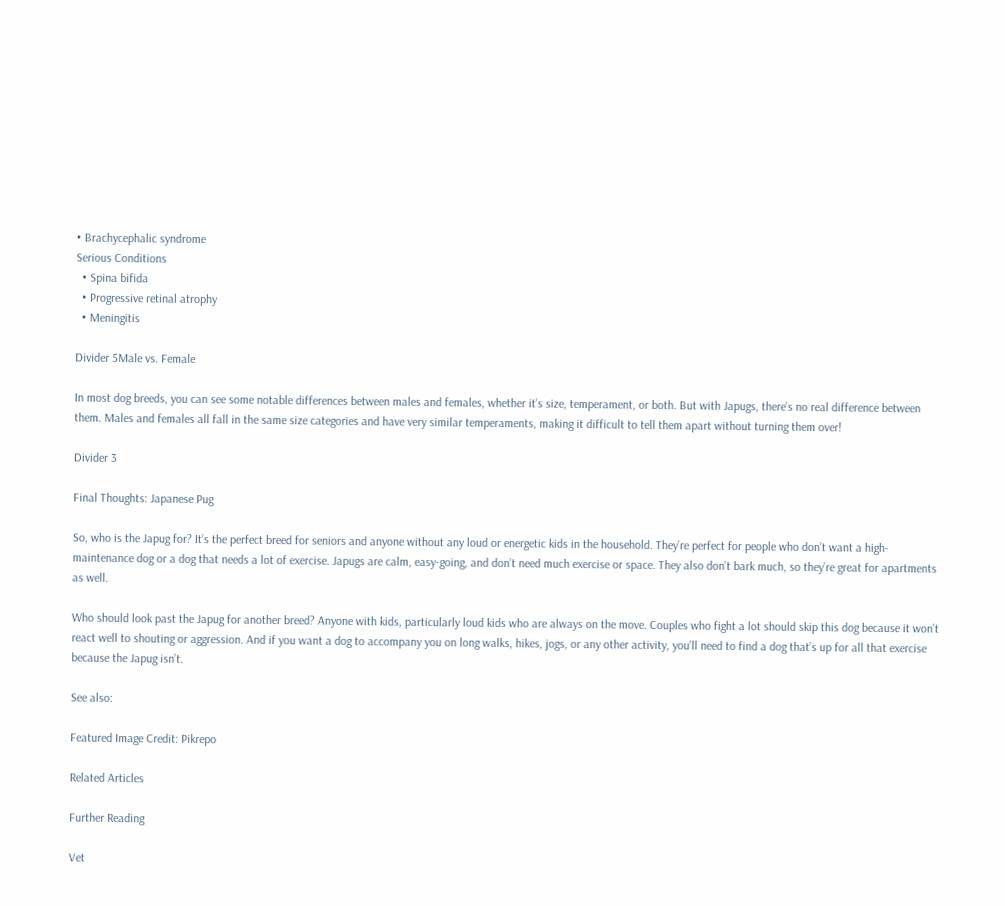• Brachycephalic syndrome
Serious Conditions
  • Spina bifida
  • Progressive retinal atrophy
  • Meningitis

Divider 5Male vs. Female

In most dog breeds, you can see some notable differences between males and females, whether it’s size, temperament, or both. But with Japugs, there’s no real difference between them. Males and females all fall in the same size categories and have very similar temperaments, making it difficult to tell them apart without turning them over!

Divider 3

Final Thoughts: Japanese Pug

So, who is the Japug for? It’s the perfect breed for seniors and anyone without any loud or energetic kids in the household. They’re perfect for people who don’t want a high-maintenance dog or a dog that needs a lot of exercise. Japugs are calm, easy-going, and don’t need much exercise or space. They also don’t bark much, so they’re great for apartments as well.

Who should look past the Japug for another breed? Anyone with kids, particularly loud kids who are always on the move. Couples who fight a lot should skip this dog because it won’t react well to shouting or aggression. And if you want a dog to accompany you on long walks, hikes, jogs, or any other activity, you’ll need to find a dog that’s up for all that exercise because the Japug isn’t.

See also:

Featured Image Credit: Pikrepo

Related Articles

Further Reading

Vet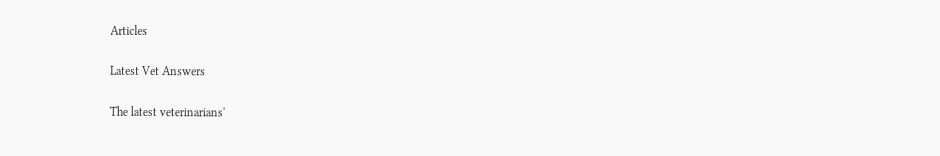Articles

Latest Vet Answers

The latest veterinarians'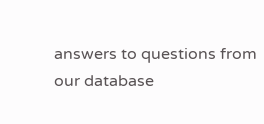answers to questions from our database